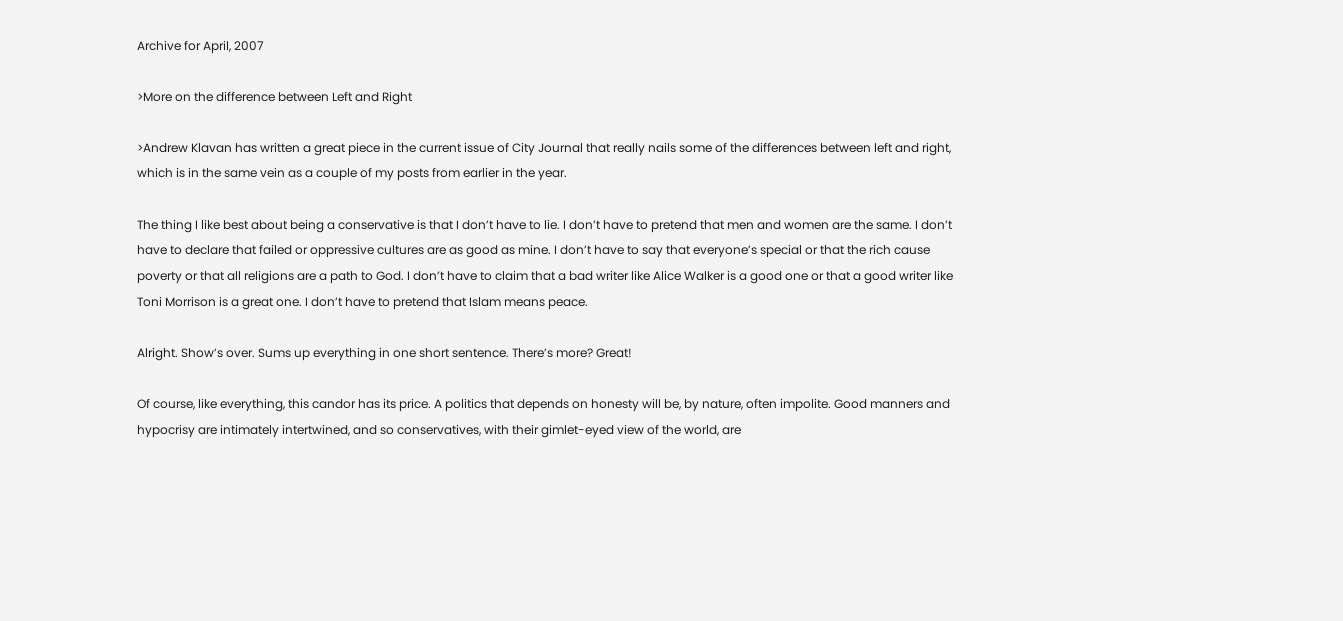Archive for April, 2007

>More on the difference between Left and Right

>Andrew Klavan has written a great piece in the current issue of City Journal that really nails some of the differences between left and right, which is in the same vein as a couple of my posts from earlier in the year.

The thing I like best about being a conservative is that I don’t have to lie. I don’t have to pretend that men and women are the same. I don’t have to declare that failed or oppressive cultures are as good as mine. I don’t have to say that everyone’s special or that the rich cause poverty or that all religions are a path to God. I don’t have to claim that a bad writer like Alice Walker is a good one or that a good writer like Toni Morrison is a great one. I don’t have to pretend that Islam means peace.

Alright. Show’s over. Sums up everything in one short sentence. There’s more? Great!

Of course, like everything, this candor has its price. A politics that depends on honesty will be, by nature, often impolite. Good manners and hypocrisy are intimately intertwined, and so conservatives, with their gimlet-eyed view of the world, are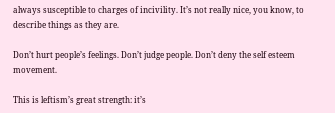always susceptible to charges of incivility. It’s not really nice, you know, to describe things as they are.

Don’t hurt people’s feelings. Don’t judge people. Don’t deny the self esteem movement.

This is leftism’s great strength: it’s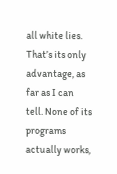all white lies. That’s its only advantage, as far as I can tell. None of its programs actually works,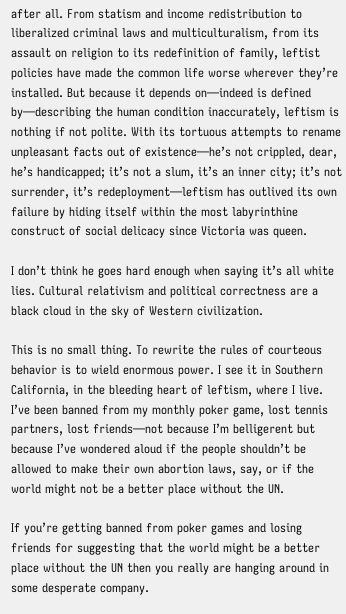after all. From statism and income redistribution to liberalized criminal laws and multiculturalism, from its assault on religion to its redefinition of family, leftist policies have made the common life worse wherever they’re installed. But because it depends on—indeed is defined by—describing the human condition inaccurately, leftism is nothing if not polite. With its tortuous attempts to rename unpleasant facts out of existence—he’s not crippled, dear, he’s handicapped; it’s not a slum, it’s an inner city; it’s not surrender, it’s redeployment—leftism has outlived its own failure by hiding itself within the most labyrinthine construct of social delicacy since Victoria was queen.

I don’t think he goes hard enough when saying it’s all white lies. Cultural relativism and political correctness are a black cloud in the sky of Western civilization.

This is no small thing. To rewrite the rules of courteous behavior is to wield enormous power. I see it in Southern California, in the bleeding heart of leftism, where I live. I’ve been banned from my monthly poker game, lost tennis partners, lost friends—not because I’m belligerent but because I’ve wondered aloud if the people shouldn’t be allowed to make their own abortion laws, say, or if the world might not be a better place without the UN.

If you’re getting banned from poker games and losing friends for suggesting that the world might be a better place without the UN then you really are hanging around in some desperate company.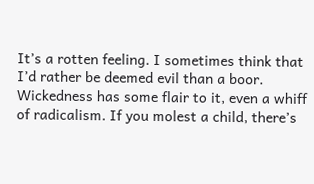It’s a rotten feeling. I sometimes think that I’d rather be deemed evil than a boor. Wickedness has some flair to it, even a whiff of radicalism. If you molest a child, there’s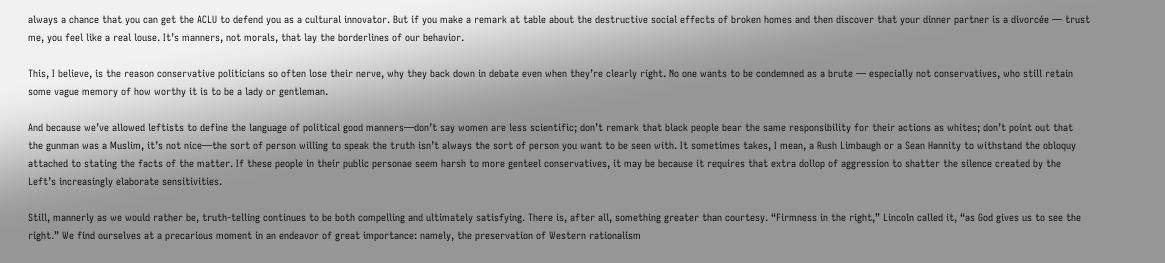always a chance that you can get the ACLU to defend you as a cultural innovator. But if you make a remark at table about the destructive social effects of broken homes and then discover that your dinner partner is a divorcée — trust me, you feel like a real louse. It’s manners, not morals, that lay the borderlines of our behavior.

This, I believe, is the reason conservative politicians so often lose their nerve, why they back down in debate even when they’re clearly right. No one wants to be condemned as a brute — especially not conservatives, who still retain some vague memory of how worthy it is to be a lady or gentleman.

And because we’ve allowed leftists to define the language of political good manners—don’t say women are less scientific; don’t remark that black people bear the same responsibility for their actions as whites; don’t point out that the gunman was a Muslim, it’s not nice—the sort of person willing to speak the truth isn’t always the sort of person you want to be seen with. It sometimes takes, I mean, a Rush Limbaugh or a Sean Hannity to withstand the obloquy attached to stating the facts of the matter. If these people in their public personae seem harsh to more genteel conservatives, it may be because it requires that extra dollop of aggression to shatter the silence created by the Left’s increasingly elaborate sensitivities.

Still, mannerly as we would rather be, truth-telling continues to be both compelling and ultimately satisfying. There is, after all, something greater than courtesy. “Firmness in the right,” Lincoln called it, “as God gives us to see the right.” We find ourselves at a precarious moment in an endeavor of great importance: namely, the preservation of Western rationalism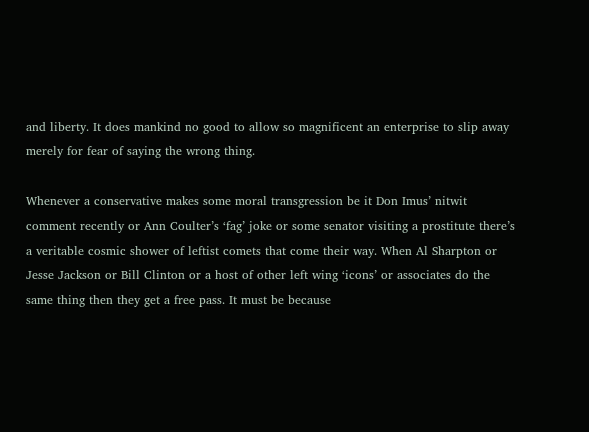and liberty. It does mankind no good to allow so magnificent an enterprise to slip away merely for fear of saying the wrong thing.

Whenever a conservative makes some moral transgression be it Don Imus’ nitwit comment recently or Ann Coulter’s ‘fag’ joke or some senator visiting a prostitute there’s a veritable cosmic shower of leftist comets that come their way. When Al Sharpton or Jesse Jackson or Bill Clinton or a host of other left wing ‘icons’ or associates do the same thing then they get a free pass. It must be because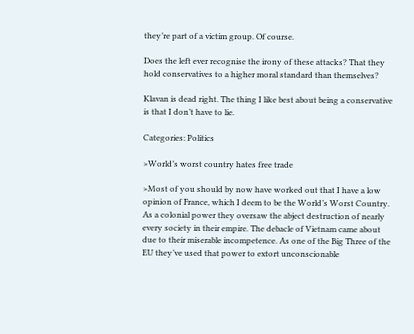they’re part of a victim group. Of course.

Does the left ever recognise the irony of these attacks? That they hold conservatives to a higher moral standard than themselves?

Klavan is dead right. The thing I like best about being a conservative is that I don’t have to lie.

Categories: Politics

>World’s worst country hates free trade

>Most of you should by now have worked out that I have a low opinion of France, which I deem to be the World’s Worst Country. As a colonial power they oversaw the abject destruction of nearly every society in their empire. The debacle of Vietnam came about due to their miserable incompetence. As one of the Big Three of the EU they’ve used that power to extort unconscionable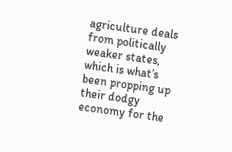agriculture deals from politically weaker states, which is what’s been propping up their dodgy economy for the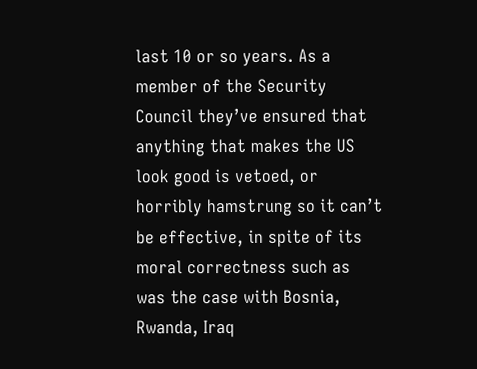last 10 or so years. As a member of the Security Council they’ve ensured that anything that makes the US look good is vetoed, or horribly hamstrung so it can’t be effective, in spite of its moral correctness such as was the case with Bosnia, Rwanda, Iraq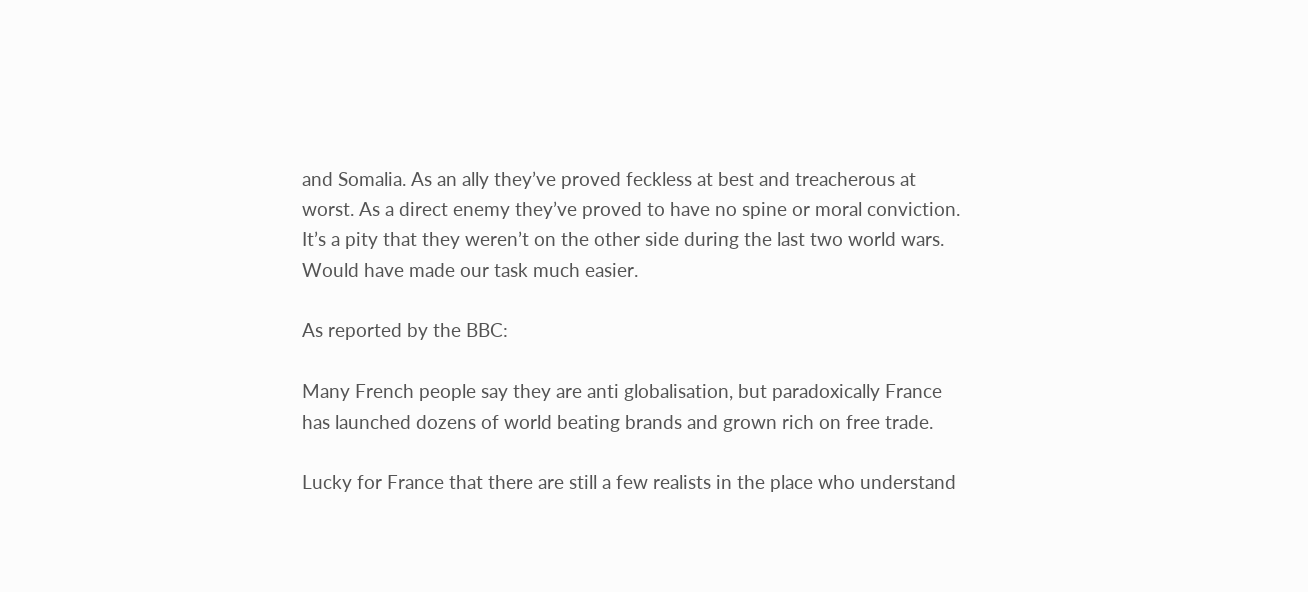and Somalia. As an ally they’ve proved feckless at best and treacherous at worst. As a direct enemy they’ve proved to have no spine or moral conviction. It’s a pity that they weren’t on the other side during the last two world wars. Would have made our task much easier.

As reported by the BBC:

Many French people say they are anti globalisation, but paradoxically France has launched dozens of world beating brands and grown rich on free trade.

Lucky for France that there are still a few realists in the place who understand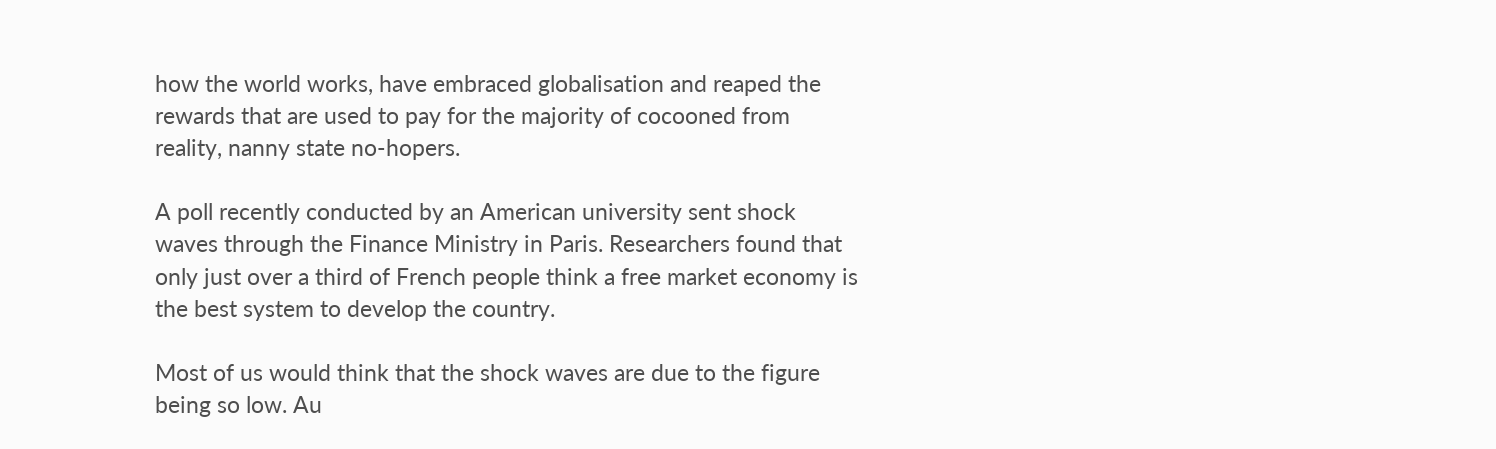how the world works, have embraced globalisation and reaped the rewards that are used to pay for the majority of cocooned from reality, nanny state no-hopers.

A poll recently conducted by an American university sent shock waves through the Finance Ministry in Paris. Researchers found that only just over a third of French people think a free market economy is the best system to develop the country.

Most of us would think that the shock waves are due to the figure being so low. Au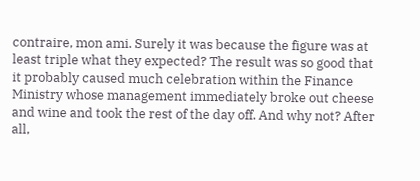contraire, mon ami. Surely it was because the figure was at least triple what they expected? The result was so good that it probably caused much celebration within the Finance Ministry whose management immediately broke out cheese and wine and took the rest of the day off. And why not? After all,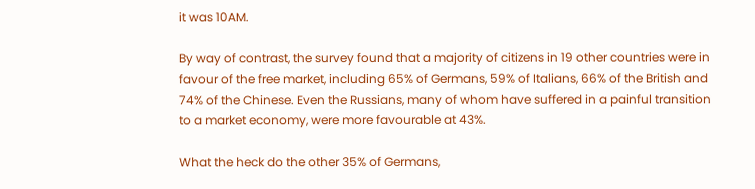it was 10AM.

By way of contrast, the survey found that a majority of citizens in 19 other countries were in favour of the free market, including 65% of Germans, 59% of Italians, 66% of the British and 74% of the Chinese. Even the Russians, many of whom have suffered in a painful transition to a market economy, were more favourable at 43%.

What the heck do the other 35% of Germans,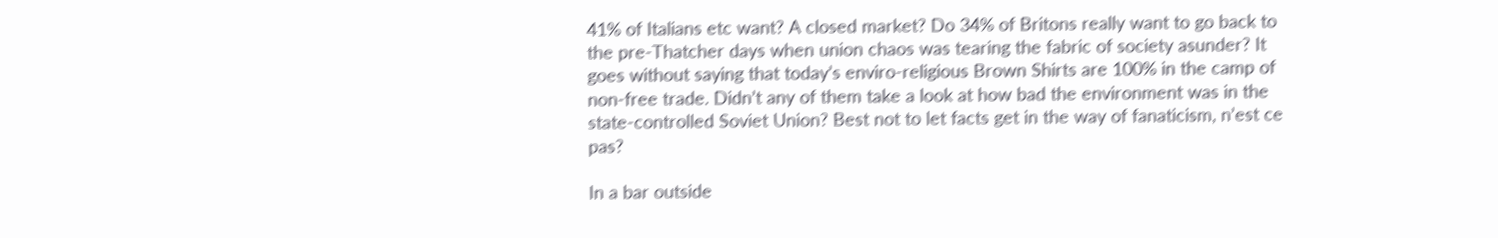41% of Italians etc want? A closed market? Do 34% of Britons really want to go back to the pre-Thatcher days when union chaos was tearing the fabric of society asunder? It goes without saying that today’s enviro-religious Brown Shirts are 100% in the camp of non-free trade. Didn’t any of them take a look at how bad the environment was in the state-controlled Soviet Union? Best not to let facts get in the way of fanaticism, n’est ce pas?

In a bar outside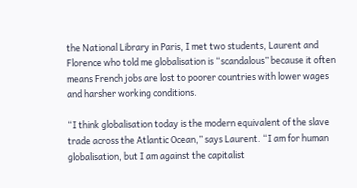the National Library in Paris, I met two students, Laurent and Florence who told me globalisation is “scandalous” because it often means French jobs are lost to poorer countries with lower wages and harsher working conditions.

“I think globalisation today is the modern equivalent of the slave trade across the Atlantic Ocean,” says Laurent. “I am for human globalisation, but I am against the capitalist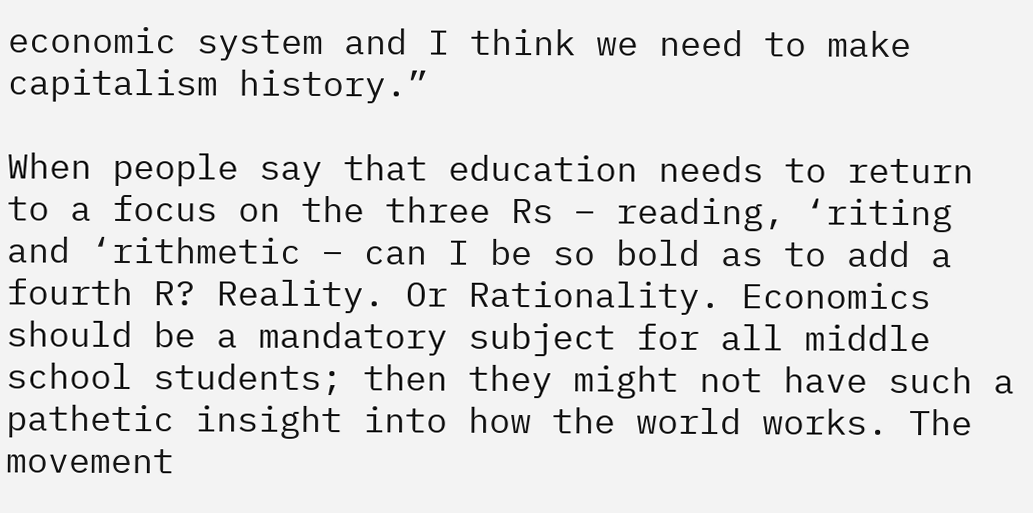economic system and I think we need to make capitalism history.”

When people say that education needs to return to a focus on the three Rs – reading, ‘riting and ‘rithmetic – can I be so bold as to add a fourth R? Reality. Or Rationality. Economics should be a mandatory subject for all middle school students; then they might not have such a pathetic insight into how the world works. The movement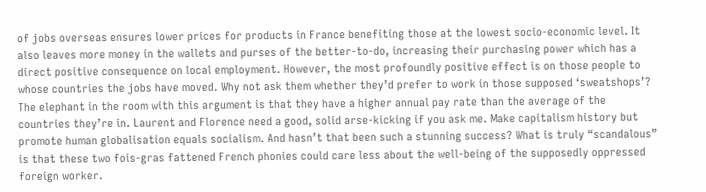of jobs overseas ensures lower prices for products in France benefiting those at the lowest socio-economic level. It also leaves more money in the wallets and purses of the better-to-do, increasing their purchasing power which has a direct positive consequence on local employment. However, the most profoundly positive effect is on those people to whose countries the jobs have moved. Why not ask them whether they’d prefer to work in those supposed ‘sweatshops’? The elephant in the room with this argument is that they have a higher annual pay rate than the average of the countries they’re in. Laurent and Florence need a good, solid arse-kicking if you ask me. Make capitalism history but promote human globalisation equals socialism. And hasn’t that been such a stunning success? What is truly “scandalous” is that these two fois-gras fattened French phonies could care less about the well-being of the supposedly oppressed foreign worker.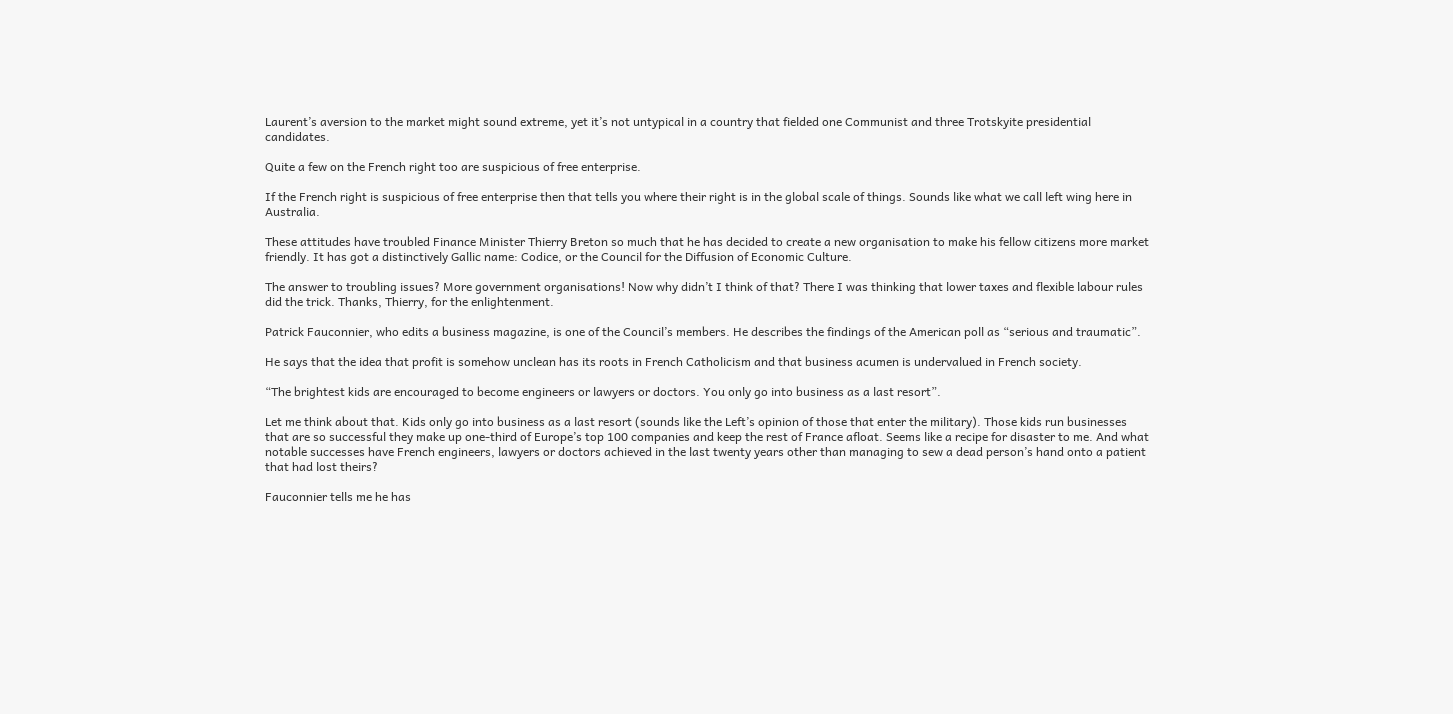Laurent’s aversion to the market might sound extreme, yet it’s not untypical in a country that fielded one Communist and three Trotskyite presidential candidates.

Quite a few on the French right too are suspicious of free enterprise.

If the French right is suspicious of free enterprise then that tells you where their right is in the global scale of things. Sounds like what we call left wing here in Australia.

These attitudes have troubled Finance Minister Thierry Breton so much that he has decided to create a new organisation to make his fellow citizens more market friendly. It has got a distinctively Gallic name: Codice, or the Council for the Diffusion of Economic Culture.

The answer to troubling issues? More government organisations! Now why didn’t I think of that? There I was thinking that lower taxes and flexible labour rules did the trick. Thanks, Thierry, for the enlightenment.

Patrick Fauconnier, who edits a business magazine, is one of the Council’s members. He describes the findings of the American poll as “serious and traumatic”.

He says that the idea that profit is somehow unclean has its roots in French Catholicism and that business acumen is undervalued in French society.

“The brightest kids are encouraged to become engineers or lawyers or doctors. You only go into business as a last resort”.

Let me think about that. Kids only go into business as a last resort (sounds like the Left’s opinion of those that enter the military). Those kids run businesses that are so successful they make up one-third of Europe’s top 100 companies and keep the rest of France afloat. Seems like a recipe for disaster to me. And what notable successes have French engineers, lawyers or doctors achieved in the last twenty years other than managing to sew a dead person’s hand onto a patient that had lost theirs?

Fauconnier tells me he has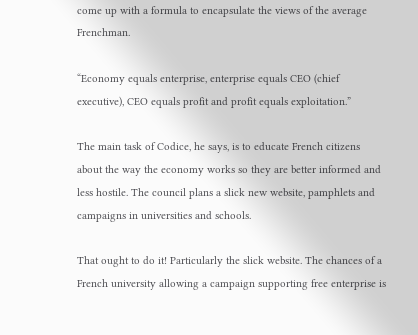come up with a formula to encapsulate the views of the average Frenchman.

“Economy equals enterprise, enterprise equals CEO (chief executive), CEO equals profit and profit equals exploitation.”

The main task of Codice, he says, is to educate French citizens about the way the economy works so they are better informed and less hostile. The council plans a slick new website, pamphlets and campaigns in universities and schools.

That ought to do it! Particularly the slick website. The chances of a French university allowing a campaign supporting free enterprise is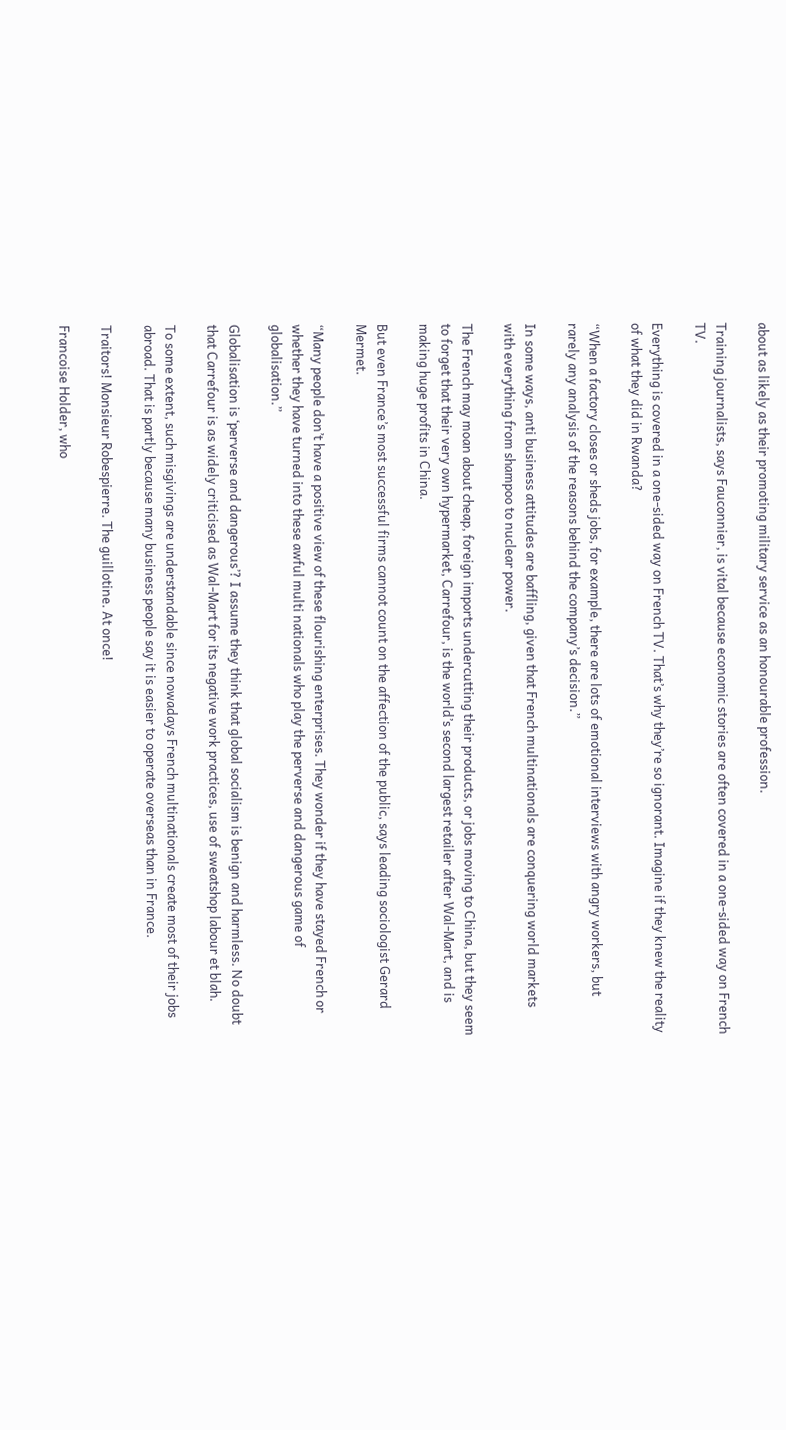about as likely as their promoting military service as an honourable profession.

Training journalists, says Fauconnier, is vital because economic stories are often covered in a one-sided way on French TV.

Everything is covered in a one-sided way on French TV. That’s why they’re so ignorant. Imagine if they knew the reality of what they did in Rwanda?

“When a factory closes or sheds jobs, for example, there are lots of emotional interviews with angry workers, but rarely any analysis of the reasons behind the company’s decision.”

In some ways, anti business attitudes are baffling, given that French multinationals are conquering world markets with everything from shampoo to nuclear power.

The French may moan about cheap, foreign imports undercutting their products, or jobs moving to China, but they seem to forget that their very own hypermarket, Carrefour, is the world’s second largest retailer after Wal-Mart, and is making huge profits in China.

But even France’s most successful firms cannot count on the affection of the public, says leading sociologist Gerard Mermet.

“Many people don’t have a positive view of these flourishing enterprises. They wonder if they have stayed French or whether they have turned into these awful multi nationals who play the perverse and dangerous game of globalisation.”

Globalisation is ‘perverse and dangerous’? I assume they think that global socialism is benign and harmless. No doubt that Carrefour is as widely criticised as Wal-Mart for its negative work practices, use of sweatshop labour et blah.

To some extent, such misgivings are understandable since nowadays French multinationals create most of their jobs abroad. That is partly because many business people say it is easier to operate overseas than in France.

Traitors! Monsieur Robespierre. The guillotine. At once!

Francoise Holder, who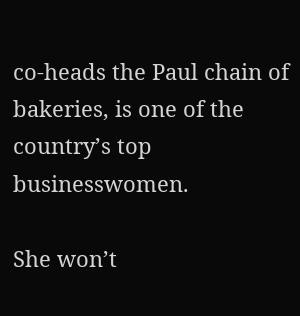co-heads the Paul chain of bakeries, is one of the country’s top businesswomen.

She won’t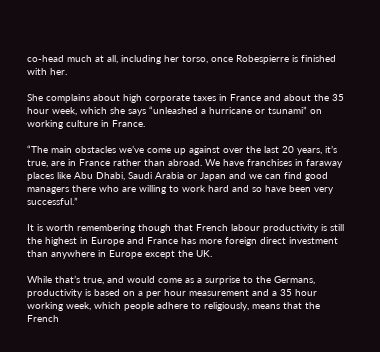co-head much at all, including her torso, once Robespierre is finished with her.

She complains about high corporate taxes in France and about the 35 hour week, which she says “unleashed a hurricane or tsunami” on working culture in France.

“The main obstacles we’ve come up against over the last 20 years, it’s true, are in France rather than abroad. We have franchises in faraway places like Abu Dhabi, Saudi Arabia or Japan and we can find good managers there who are willing to work hard and so have been very successful.”

It is worth remembering though that French labour productivity is still the highest in Europe and France has more foreign direct investment than anywhere in Europe except the UK.

While that’s true, and would come as a surprise to the Germans, productivity is based on a per hour measurement and a 35 hour working week, which people adhere to religiously, means that the French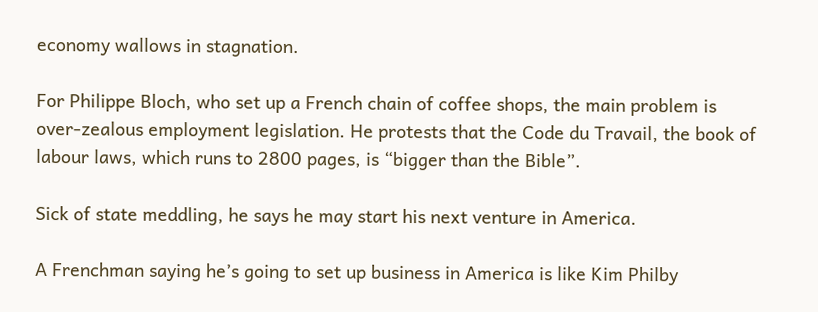economy wallows in stagnation.

For Philippe Bloch, who set up a French chain of coffee shops, the main problem is over-zealous employment legislation. He protests that the Code du Travail, the book of labour laws, which runs to 2800 pages, is “bigger than the Bible”.

Sick of state meddling, he says he may start his next venture in America.

A Frenchman saying he’s going to set up business in America is like Kim Philby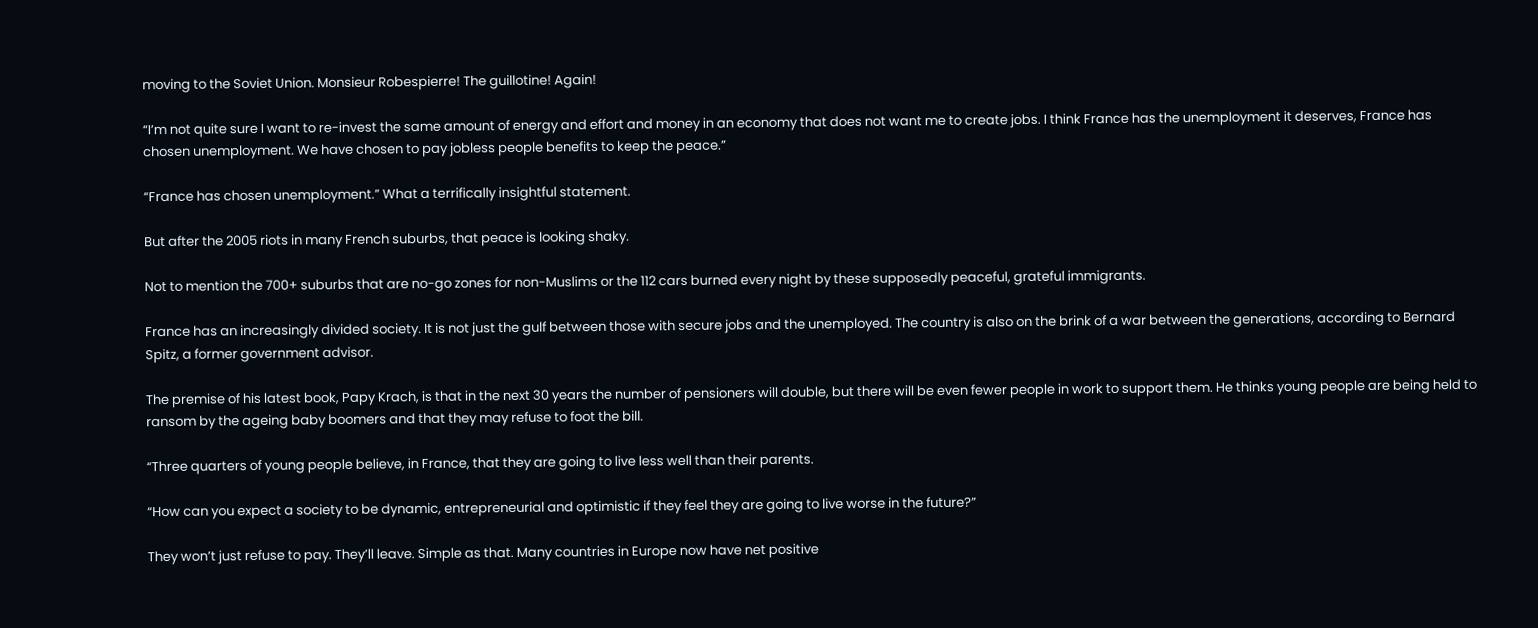moving to the Soviet Union. Monsieur Robespierre! The guillotine! Again!

“I’m not quite sure I want to re-invest the same amount of energy and effort and money in an economy that does not want me to create jobs. I think France has the unemployment it deserves, France has chosen unemployment. We have chosen to pay jobless people benefits to keep the peace.”

“France has chosen unemployment.” What a terrifically insightful statement.

But after the 2005 riots in many French suburbs, that peace is looking shaky.

Not to mention the 700+ suburbs that are no-go zones for non-Muslims or the 112 cars burned every night by these supposedly peaceful, grateful immigrants.

France has an increasingly divided society. It is not just the gulf between those with secure jobs and the unemployed. The country is also on the brink of a war between the generations, according to Bernard Spitz, a former government advisor.

The premise of his latest book, Papy Krach, is that in the next 30 years the number of pensioners will double, but there will be even fewer people in work to support them. He thinks young people are being held to ransom by the ageing baby boomers and that they may refuse to foot the bill.

“Three quarters of young people believe, in France, that they are going to live less well than their parents.

“How can you expect a society to be dynamic, entrepreneurial and optimistic if they feel they are going to live worse in the future?”

They won’t just refuse to pay. They’ll leave. Simple as that. Many countries in Europe now have net positive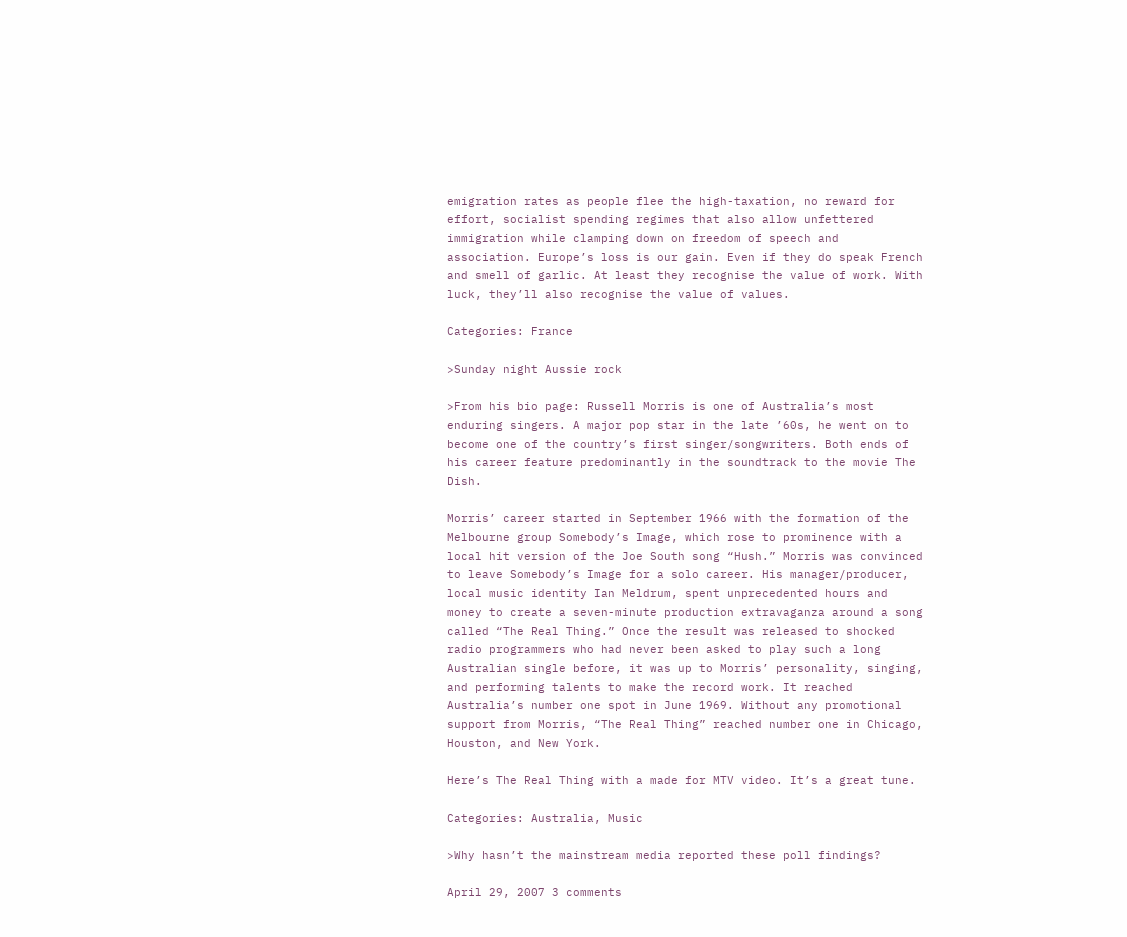emigration rates as people flee the high-taxation, no reward for effort, socialist spending regimes that also allow unfettered immigration while clamping down on freedom of speech and association. Europe’s loss is our gain. Even if they do speak French and smell of garlic. At least they recognise the value of work. With luck, they’ll also recognise the value of values.

Categories: France

>Sunday night Aussie rock

>From his bio page: Russell Morris is one of Australia’s most enduring singers. A major pop star in the late ’60s, he went on to become one of the country’s first singer/songwriters. Both ends of his career feature predominantly in the soundtrack to the movie The Dish.

Morris’ career started in September 1966 with the formation of the Melbourne group Somebody’s Image, which rose to prominence with a local hit version of the Joe South song “Hush.” Morris was convinced to leave Somebody’s Image for a solo career. His manager/producer, local music identity Ian Meldrum, spent unprecedented hours and money to create a seven-minute production extravaganza around a song called “The Real Thing.” Once the result was released to shocked radio programmers who had never been asked to play such a long Australian single before, it was up to Morris’ personality, singing, and performing talents to make the record work. It reached Australia’s number one spot in June 1969. Without any promotional support from Morris, “The Real Thing” reached number one in Chicago, Houston, and New York.

Here’s The Real Thing with a made for MTV video. It’s a great tune.

Categories: Australia, Music

>Why hasn’t the mainstream media reported these poll findings?

April 29, 2007 3 comments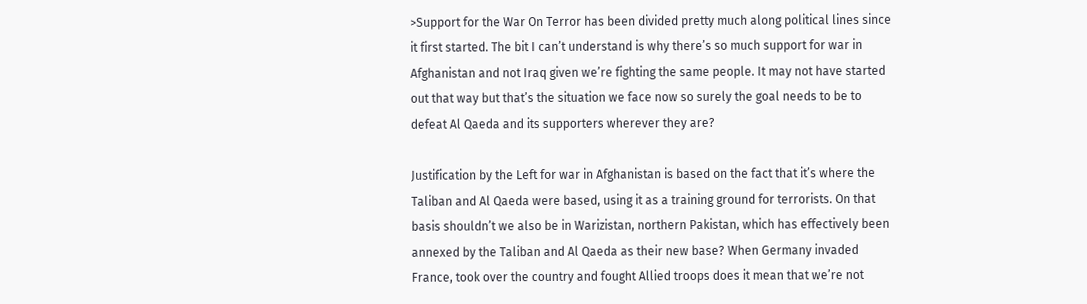>Support for the War On Terror has been divided pretty much along political lines since it first started. The bit I can’t understand is why there’s so much support for war in Afghanistan and not Iraq given we’re fighting the same people. It may not have started out that way but that’s the situation we face now so surely the goal needs to be to defeat Al Qaeda and its supporters wherever they are?

Justification by the Left for war in Afghanistan is based on the fact that it’s where the Taliban and Al Qaeda were based, using it as a training ground for terrorists. On that basis shouldn’t we also be in Warizistan, northern Pakistan, which has effectively been annexed by the Taliban and Al Qaeda as their new base? When Germany invaded France, took over the country and fought Allied troops does it mean that we’re not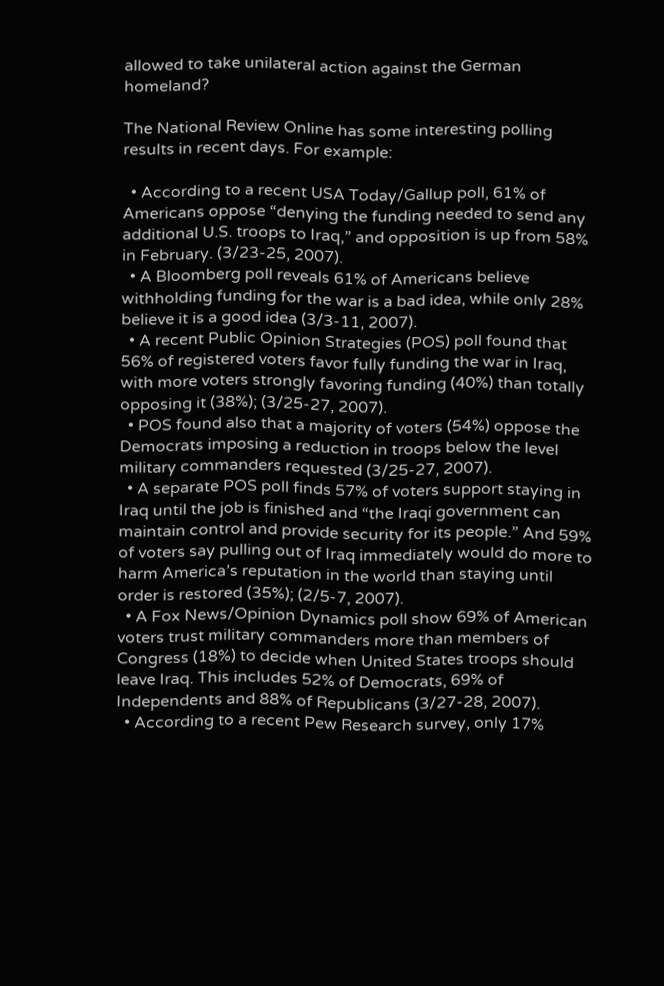allowed to take unilateral action against the German homeland?

The National Review Online has some interesting polling results in recent days. For example:

  • According to a recent USA Today/Gallup poll, 61% of Americans oppose “denying the funding needed to send any additional U.S. troops to Iraq,” and opposition is up from 58% in February. (3/23-25, 2007).
  • A Bloomberg poll reveals 61% of Americans believe withholding funding for the war is a bad idea, while only 28% believe it is a good idea (3/3-11, 2007).
  • A recent Public Opinion Strategies (POS) poll found that 56% of registered voters favor fully funding the war in Iraq, with more voters strongly favoring funding (40%) than totally opposing it (38%); (3/25-27, 2007).
  • POS found also that a majority of voters (54%) oppose the Democrats imposing a reduction in troops below the level military commanders requested (3/25-27, 2007).
  • A separate POS poll finds 57% of voters support staying in Iraq until the job is finished and “the Iraqi government can maintain control and provide security for its people.” And 59% of voters say pulling out of Iraq immediately would do more to harm America’s reputation in the world than staying until order is restored (35%); (2/5-7, 2007).
  • A Fox News/Opinion Dynamics poll show 69% of American voters trust military commanders more than members of Congress (18%) to decide when United States troops should leave Iraq. This includes 52% of Democrats, 69% of Independents and 88% of Republicans (3/27-28, 2007).
  • According to a recent Pew Research survey, only 17%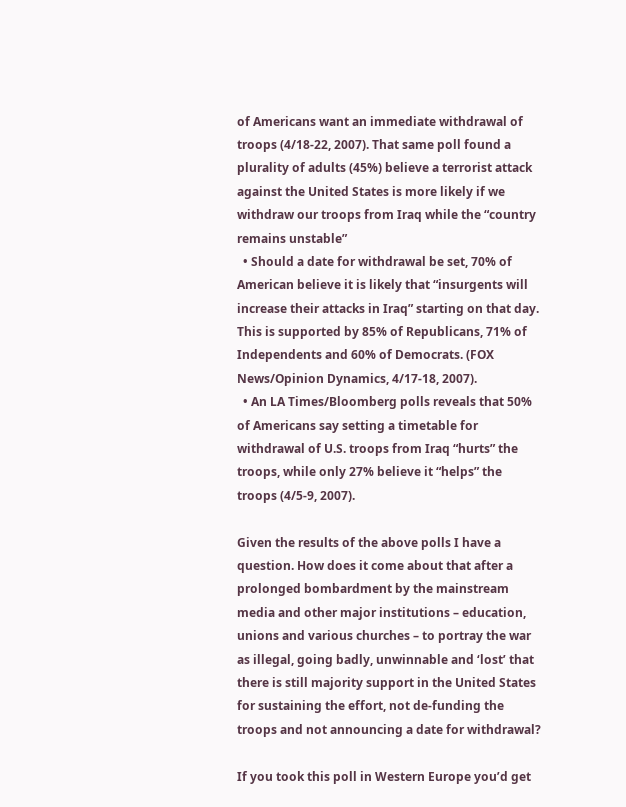of Americans want an immediate withdrawal of troops (4/18-22, 2007). That same poll found a plurality of adults (45%) believe a terrorist attack against the United States is more likely if we withdraw our troops from Iraq while the “country remains unstable”
  • Should a date for withdrawal be set, 70% of American believe it is likely that “insurgents will increase their attacks in Iraq” starting on that day. This is supported by 85% of Republicans, 71% of Independents and 60% of Democrats. (FOX News/Opinion Dynamics, 4/17-18, 2007).
  • An LA Times/Bloomberg polls reveals that 50% of Americans say setting a timetable for withdrawal of U.S. troops from Iraq “hurts” the troops, while only 27% believe it “helps” the troops (4/5-9, 2007).

Given the results of the above polls I have a question. How does it come about that after a prolonged bombardment by the mainstream media and other major institutions – education, unions and various churches – to portray the war as illegal, going badly, unwinnable and ‘lost’ that there is still majority support in the United States for sustaining the effort, not de-funding the troops and not announcing a date for withdrawal?

If you took this poll in Western Europe you’d get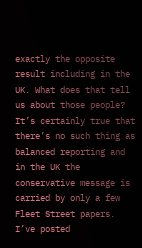exactly the opposite result including in the UK. What does that tell us about those people? It’s certainly true that there’s no such thing as balanced reporting and in the UK the conservative message is carried by only a few Fleet Street papers. I’ve posted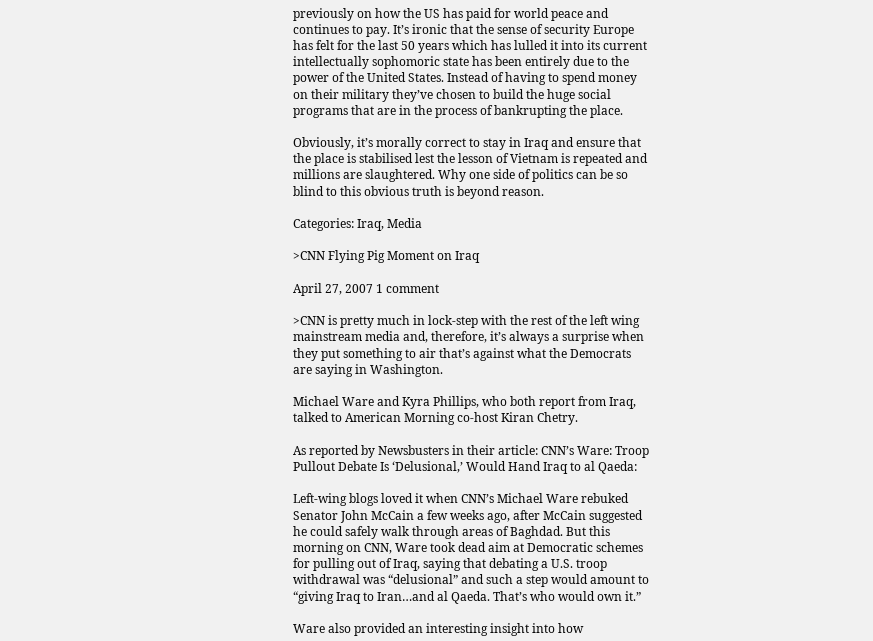previously on how the US has paid for world peace and continues to pay. It’s ironic that the sense of security Europe has felt for the last 50 years which has lulled it into its current intellectually sophomoric state has been entirely due to the power of the United States. Instead of having to spend money on their military they’ve chosen to build the huge social programs that are in the process of bankrupting the place.

Obviously, it’s morally correct to stay in Iraq and ensure that the place is stabilised lest the lesson of Vietnam is repeated and millions are slaughtered. Why one side of politics can be so blind to this obvious truth is beyond reason.

Categories: Iraq, Media

>CNN Flying Pig Moment on Iraq

April 27, 2007 1 comment

>CNN is pretty much in lock-step with the rest of the left wing mainstream media and, therefore, it’s always a surprise when they put something to air that’s against what the Democrats are saying in Washington.

Michael Ware and Kyra Phillips, who both report from Iraq, talked to American Morning co-host Kiran Chetry.

As reported by Newsbusters in their article: CNN’s Ware: Troop Pullout Debate Is ‘Delusional,’ Would Hand Iraq to al Qaeda:

Left-wing blogs loved it when CNN’s Michael Ware rebuked Senator John McCain a few weeks ago, after McCain suggested he could safely walk through areas of Baghdad. But this morning on CNN, Ware took dead aim at Democratic schemes for pulling out of Iraq, saying that debating a U.S. troop withdrawal was “delusional” and such a step would amount to “giving Iraq to Iran…and al Qaeda. That’s who would own it.”

Ware also provided an interesting insight into how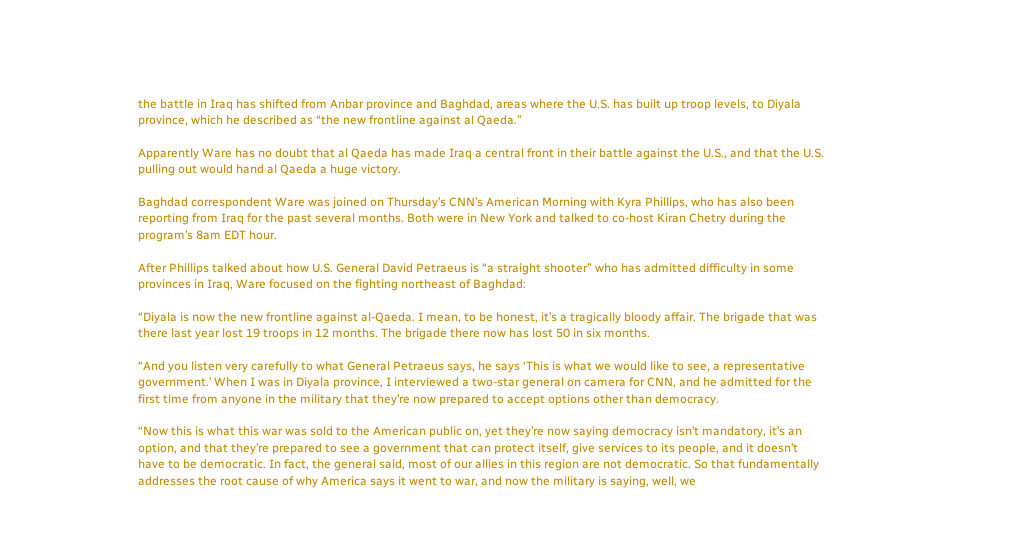the battle in Iraq has shifted from Anbar province and Baghdad, areas where the U.S. has built up troop levels, to Diyala province, which he described as “the new frontline against al Qaeda.”

Apparently Ware has no doubt that al Qaeda has made Iraq a central front in their battle against the U.S., and that the U.S. pulling out would hand al Qaeda a huge victory.

Baghdad correspondent Ware was joined on Thursday’s CNN’s American Morning with Kyra Phillips, who has also been reporting from Iraq for the past several months. Both were in New York and talked to co-host Kiran Chetry during the program’s 8am EDT hour.

After Phillips talked about how U.S. General David Petraeus is “a straight shooter” who has admitted difficulty in some provinces in Iraq, Ware focused on the fighting northeast of Baghdad:

“Diyala is now the new frontline against al-Qaeda. I mean, to be honest, it’s a tragically bloody affair. The brigade that was there last year lost 19 troops in 12 months. The brigade there now has lost 50 in six months.

“And you listen very carefully to what General Petraeus says, he says ‘This is what we would like to see, a representative government.’ When I was in Diyala province, I interviewed a two-star general on camera for CNN, and he admitted for the first time from anyone in the military that they’re now prepared to accept options other than democracy.

“Now this is what this war was sold to the American public on, yet they’re now saying democracy isn’t mandatory, it’s an option, and that they’re prepared to see a government that can protect itself, give services to its people, and it doesn’t have to be democratic. In fact, the general said, most of our allies in this region are not democratic. So that fundamentally addresses the root cause of why America says it went to war, and now the military is saying, well, we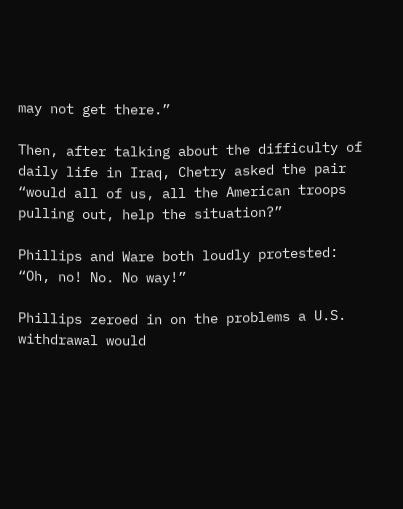may not get there.”

Then, after talking about the difficulty of daily life in Iraq, Chetry asked the pair “would all of us, all the American troops pulling out, help the situation?”

Phillips and Ware both loudly protested: “Oh, no! No. No way!”

Phillips zeroed in on the problems a U.S. withdrawal would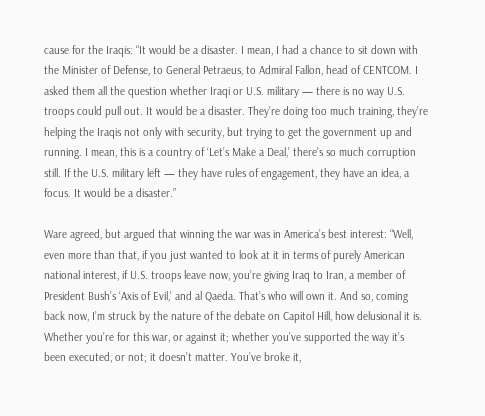cause for the Iraqis: “It would be a disaster. I mean, I had a chance to sit down with the Minister of Defense, to General Petraeus, to Admiral Fallon, head of CENTCOM. I asked them all the question whether Iraqi or U.S. military — there is no way U.S. troops could pull out. It would be a disaster. They’re doing too much training, they’re helping the Iraqis not only with security, but trying to get the government up and running. I mean, this is a country of ‘Let’s Make a Deal,’ there’s so much corruption still. If the U.S. military left — they have rules of engagement, they have an idea, a focus. It would be a disaster.”

Ware agreed, but argued that winning the war was in America’s best interest: “Well, even more than that, if you just wanted to look at it in terms of purely American national interest, if U.S. troops leave now, you’re giving Iraq to Iran, a member of President Bush’s ‘Axis of Evil,’ and al Qaeda. That’s who will own it. And so, coming back now, I’m struck by the nature of the debate on Capitol Hill, how delusional it is. Whether you’re for this war, or against it; whether you’ve supported the way it’s been executed, or not; it doesn’t matter. You’ve broke it,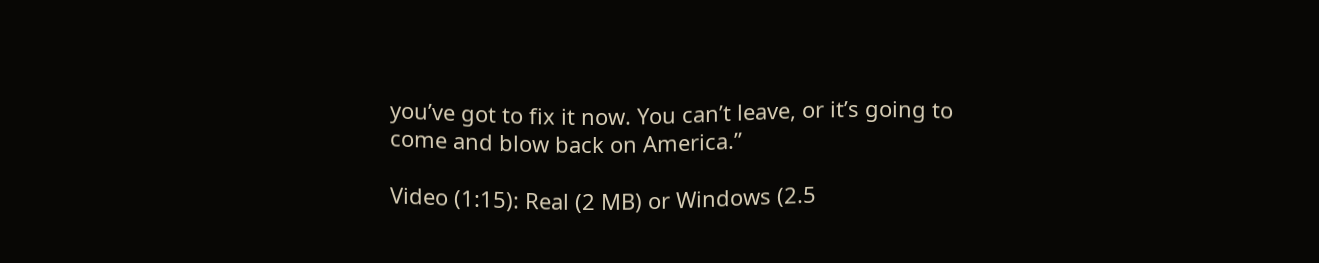you’ve got to fix it now. You can’t leave, or it’s going to come and blow back on America.”

Video (1:15): Real (2 MB) or Windows (2.5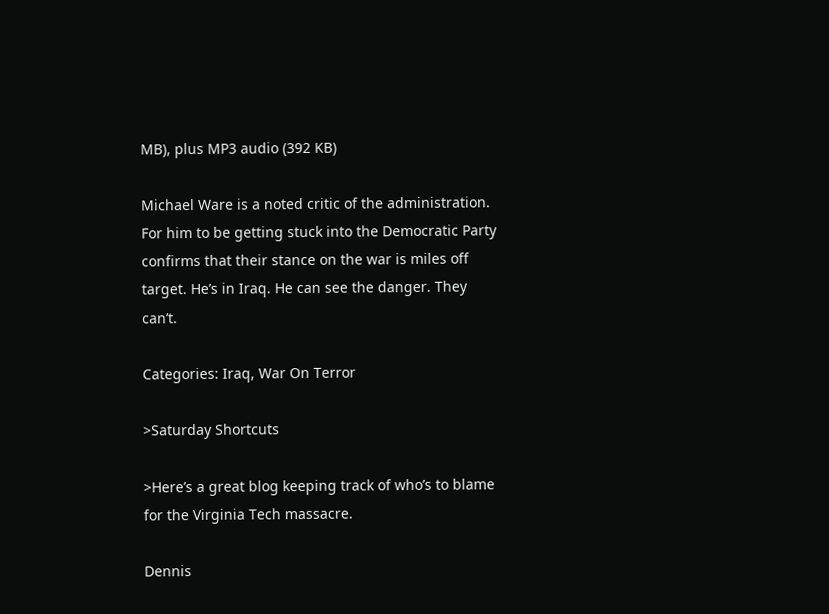MB), plus MP3 audio (392 KB)

Michael Ware is a noted critic of the administration. For him to be getting stuck into the Democratic Party confirms that their stance on the war is miles off target. He’s in Iraq. He can see the danger. They can’t.

Categories: Iraq, War On Terror

>Saturday Shortcuts

>Here’s a great blog keeping track of who’s to blame for the Virginia Tech massacre.

Dennis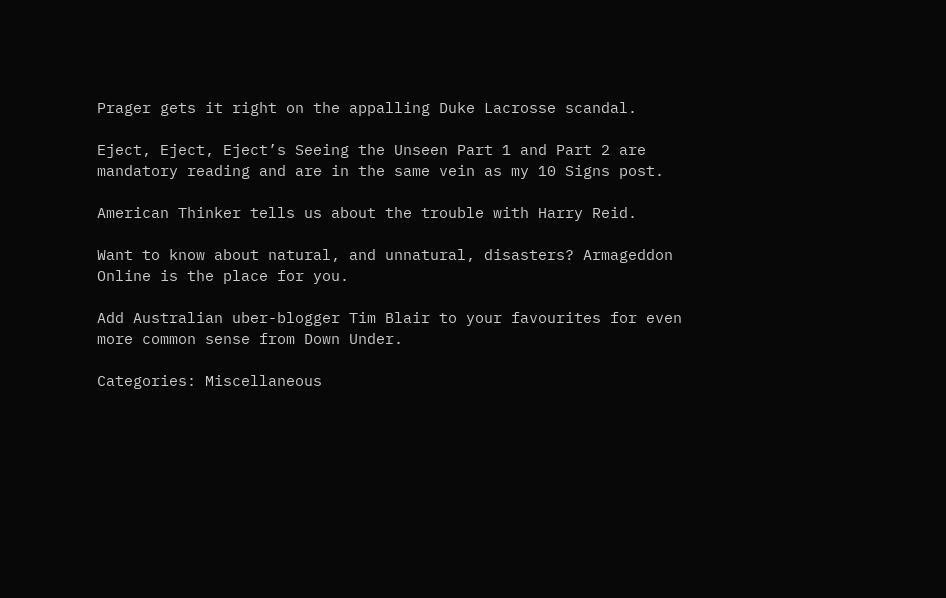Prager gets it right on the appalling Duke Lacrosse scandal.

Eject, Eject, Eject’s Seeing the Unseen Part 1 and Part 2 are mandatory reading and are in the same vein as my 10 Signs post.

American Thinker tells us about the trouble with Harry Reid.

Want to know about natural, and unnatural, disasters? Armageddon Online is the place for you.

Add Australian uber-blogger Tim Blair to your favourites for even more common sense from Down Under.

Categories: Miscellaneous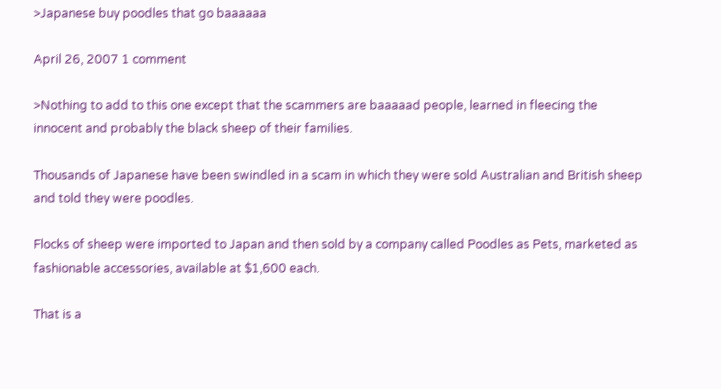>Japanese buy poodles that go baaaaaa

April 26, 2007 1 comment

>Nothing to add to this one except that the scammers are baaaaad people, learned in fleecing the innocent and probably the black sheep of their families.

Thousands of Japanese have been swindled in a scam in which they were sold Australian and British sheep and told they were poodles.

Flocks of sheep were imported to Japan and then sold by a company called Poodles as Pets, marketed as fashionable accessories, available at $1,600 each.

That is a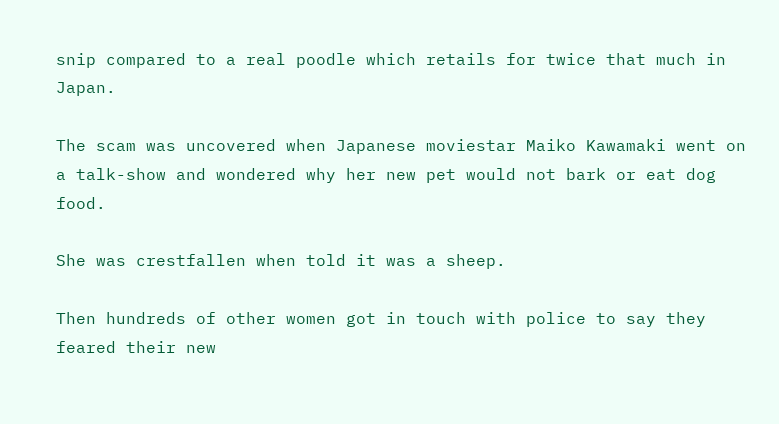snip compared to a real poodle which retails for twice that much in Japan.

The scam was uncovered when Japanese moviestar Maiko Kawamaki went on a talk-show and wondered why her new pet would not bark or eat dog food.

She was crestfallen when told it was a sheep.

Then hundreds of other women got in touch with police to say they feared their new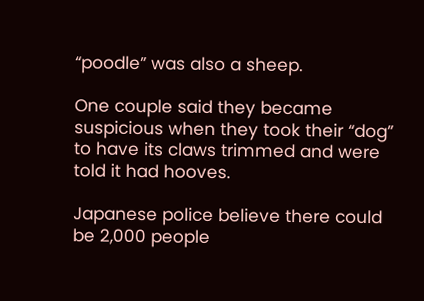“poodle” was also a sheep.

One couple said they became suspicious when they took their “dog” to have its claws trimmed and were told it had hooves.

Japanese police believe there could be 2,000 people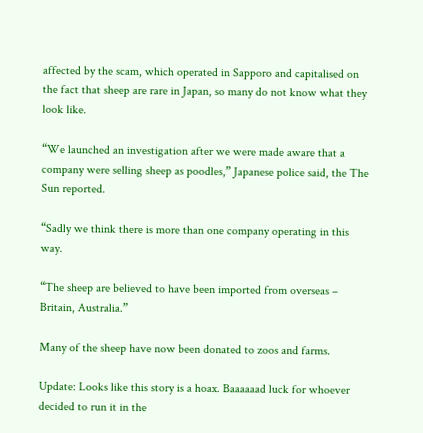affected by the scam, which operated in Sapporo and capitalised on the fact that sheep are rare in Japan, so many do not know what they look like.

“We launched an investigation after we were made aware that a company were selling sheep as poodles,” Japanese police said, the The Sun reported.

“Sadly we think there is more than one company operating in this way.

“The sheep are believed to have been imported from overseas – Britain, Australia.”

Many of the sheep have now been donated to zoos and farms.

Update: Looks like this story is a hoax. Baaaaaad luck for whoever decided to run it in the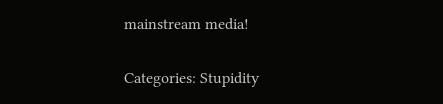mainstream media!

Categories: Stupidity